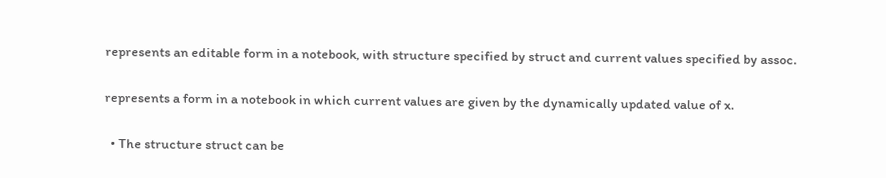represents an editable form in a notebook, with structure specified by struct and current values specified by assoc.


represents a form in a notebook in which current values are given by the dynamically updated value of x.


  • The structure struct can be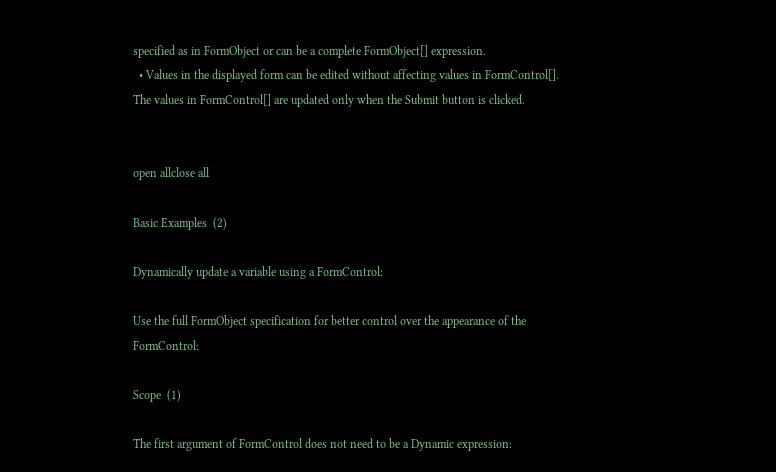specified as in FormObject or can be a complete FormObject[] expression.
  • Values in the displayed form can be edited without affecting values in FormControl[]. The values in FormControl[] are updated only when the Submit button is clicked.


open allclose all

Basic Examples  (2)

Dynamically update a variable using a FormControl:

Use the full FormObject specification for better control over the appearance of the FormControl:

Scope  (1)

The first argument of FormControl does not need to be a Dynamic expression: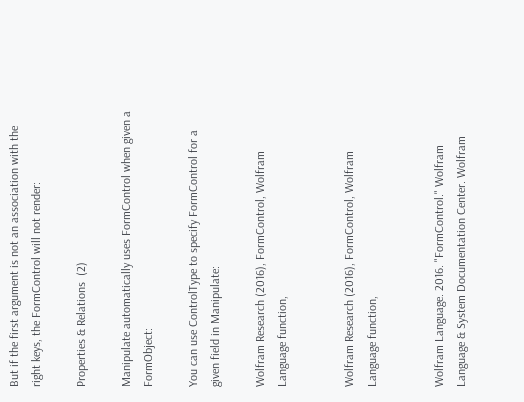But if the first argument is not an association with the right keys, the FormControl will not render:

Properties & Relations  (2)

Manipulate automatically uses FormControl when given a FormObject:

You can use ControlType to specify FormControl for a given field in Manipulate:

Wolfram Research (2016), FormControl, Wolfram Language function,


Wolfram Research (2016), FormControl, Wolfram Language function,


Wolfram Language. 2016. "FormControl." Wolfram Language & System Documentation Center. Wolfram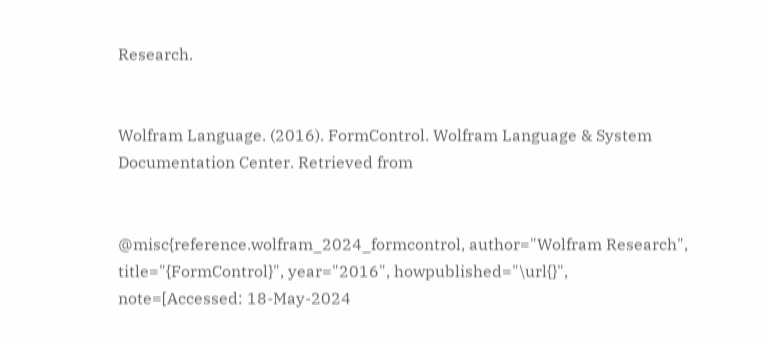Research.


Wolfram Language. (2016). FormControl. Wolfram Language & System Documentation Center. Retrieved from


@misc{reference.wolfram_2024_formcontrol, author="Wolfram Research", title="{FormControl}", year="2016", howpublished="\url{}", note=[Accessed: 18-May-2024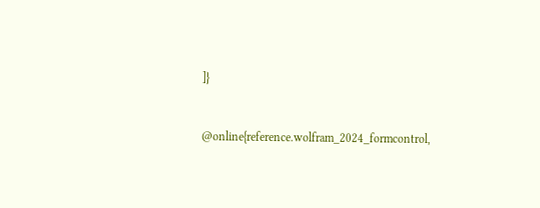]}


@online{reference.wolfram_2024_formcontrol,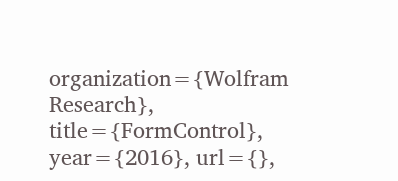organization={Wolfram Research}, title={FormControl}, year={2016}, url={},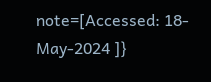note=[Accessed: 18-May-2024 ]}